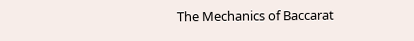The Mechanics of Baccarat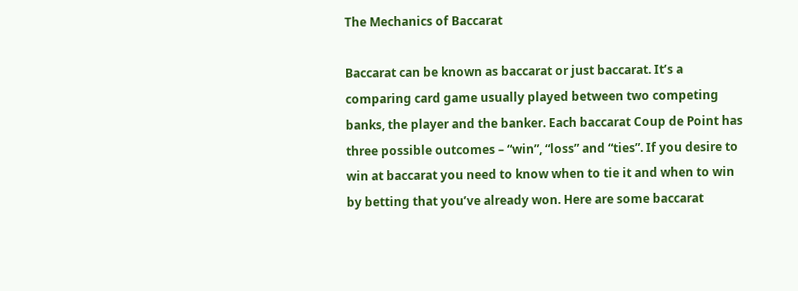The Mechanics of Baccarat

Baccarat can be known as baccarat or just baccarat. It’s a comparing card game usually played between two competing banks, the player and the banker. Each baccarat Coup de Point has three possible outcomes – “win”, “loss” and “ties”. If you desire to win at baccarat you need to know when to tie it and when to win by betting that you’ve already won. Here are some baccarat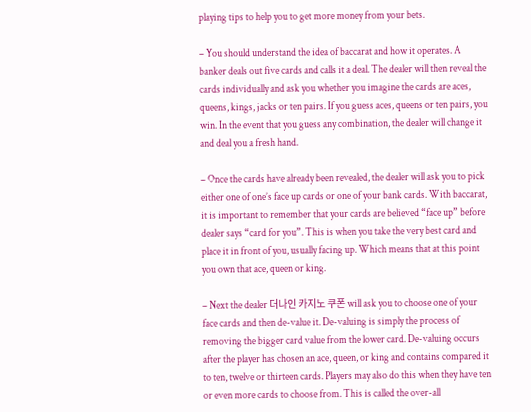playing tips to help you to get more money from your bets.

– You should understand the idea of baccarat and how it operates. A banker deals out five cards and calls it a deal. The dealer will then reveal the cards individually and ask you whether you imagine the cards are aces, queens, kings, jacks or ten pairs. If you guess aces, queens or ten pairs, you win. In the event that you guess any combination, the dealer will change it and deal you a fresh hand.

– Once the cards have already been revealed, the dealer will ask you to pick either one of one’s face up cards or one of your bank cards. With baccarat, it is important to remember that your cards are believed “face up” before dealer says “card for you”. This is when you take the very best card and place it in front of you, usually facing up. Which means that at this point you own that ace, queen or king.

– Next the dealer 더나인 카지노 쿠폰 will ask you to choose one of your face cards and then de-value it. De-valuing is simply the process of removing the bigger card value from the lower card. De-valuing occurs after the player has chosen an ace, queen, or king and contains compared it to ten, twelve or thirteen cards. Players may also do this when they have ten or even more cards to choose from. This is called the over-all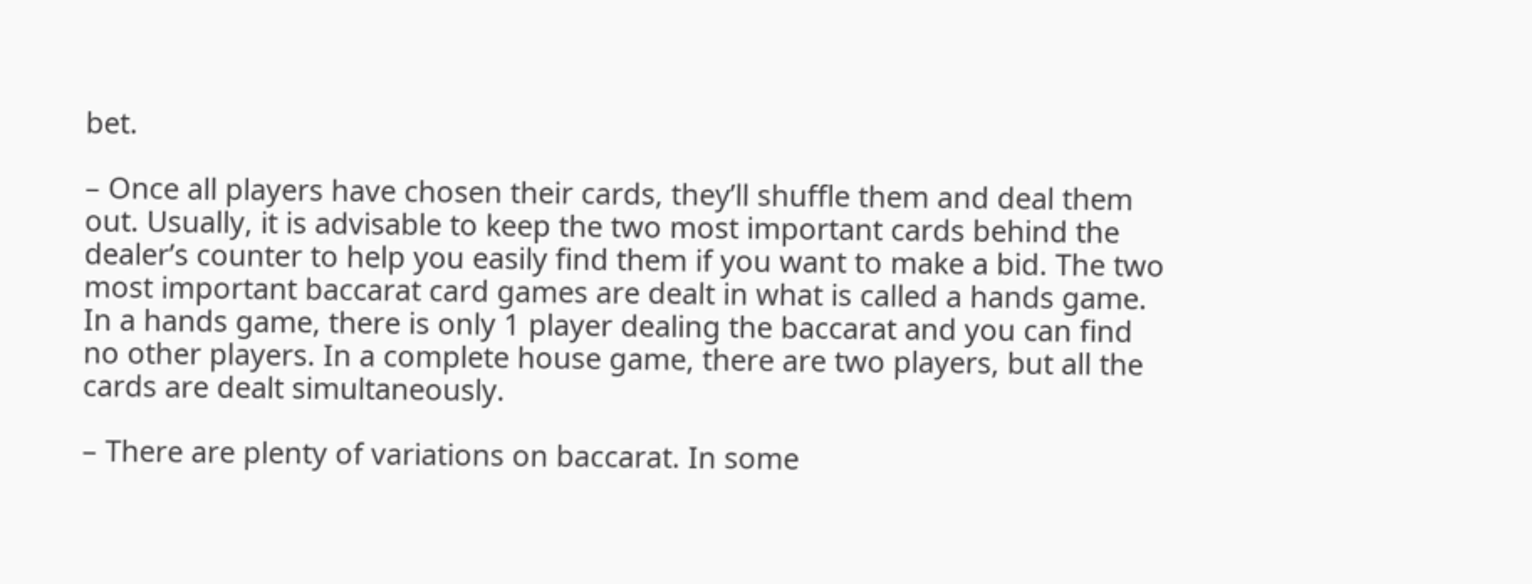bet.

– Once all players have chosen their cards, they’ll shuffle them and deal them out. Usually, it is advisable to keep the two most important cards behind the dealer’s counter to help you easily find them if you want to make a bid. The two most important baccarat card games are dealt in what is called a hands game. In a hands game, there is only 1 player dealing the baccarat and you can find no other players. In a complete house game, there are two players, but all the cards are dealt simultaneously.

– There are plenty of variations on baccarat. In some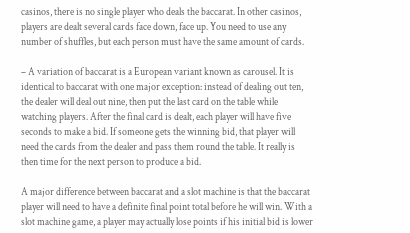casinos, there is no single player who deals the baccarat. In other casinos, players are dealt several cards face down, face up. You need to use any number of shuffles, but each person must have the same amount of cards.

– A variation of baccarat is a European variant known as carousel. It is identical to baccarat with one major exception: instead of dealing out ten, the dealer will deal out nine, then put the last card on the table while watching players. After the final card is dealt, each player will have five seconds to make a bid. If someone gets the winning bid, that player will need the cards from the dealer and pass them round the table. It really is then time for the next person to produce a bid.

A major difference between baccarat and a slot machine is that the baccarat player will need to have a definite final point total before he will win. With a slot machine game, a player may actually lose points if his initial bid is lower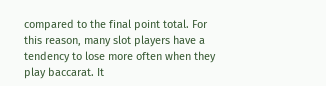compared to the final point total. For this reason, many slot players have a tendency to lose more often when they play baccarat. It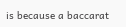is because a baccarat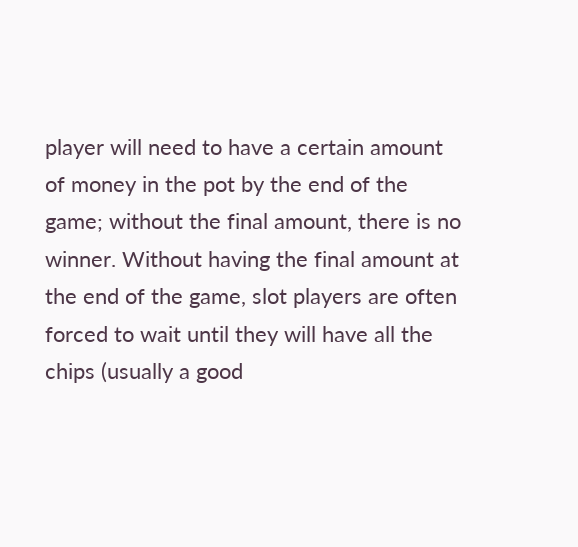player will need to have a certain amount of money in the pot by the end of the game; without the final amount, there is no winner. Without having the final amount at the end of the game, slot players are often forced to wait until they will have all the chips (usually a good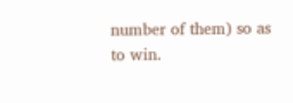number of them) so as to win.